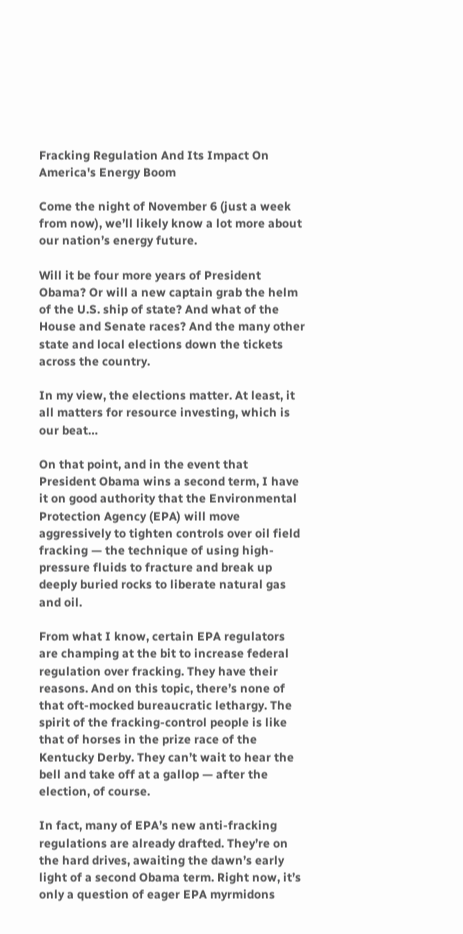Fracking Regulation And Its Impact On America's Energy Boom

Come the night of November 6 (just a week from now), we’ll likely know a lot more about our nation’s energy future.

Will it be four more years of President Obama? Or will a new captain grab the helm of the U.S. ship of state? And what of the House and Senate races? And the many other state and local elections down the tickets across the country.

In my view, the elections matter. At least, it all matters for resource investing, which is our beat…

On that point, and in the event that President Obama wins a second term, I have it on good authority that the Environmental Protection Agency (EPA) will move aggressively to tighten controls over oil field fracking — the technique of using high-pressure fluids to fracture and break up deeply buried rocks to liberate natural gas and oil.

From what I know, certain EPA regulators are champing at the bit to increase federal regulation over fracking. They have their reasons. And on this topic, there’s none of that oft-mocked bureaucratic lethargy. The spirit of the fracking-control people is like that of horses in the prize race of the Kentucky Derby. They can’t wait to hear the bell and take off at a gallop — after the election, of course.

In fact, many of EPA’s new anti-fracking regulations are already drafted. They’re on the hard drives, awaiting the dawn’s early light of a second Obama term. Right now, it’s only a question of eager EPA myrmidons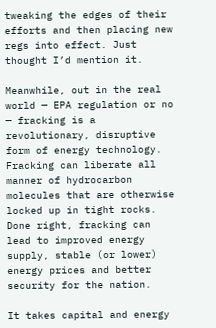tweaking the edges of their efforts and then placing new regs into effect. Just thought I’d mention it.

Meanwhile, out in the real world — EPA regulation or no — fracking is a revolutionary, disruptive form of energy technology. Fracking can liberate all manner of hydrocarbon molecules that are otherwise locked up in tight rocks. Done right, fracking can lead to improved energy supply, stable (or lower) energy prices and better security for the nation.

It takes capital and energy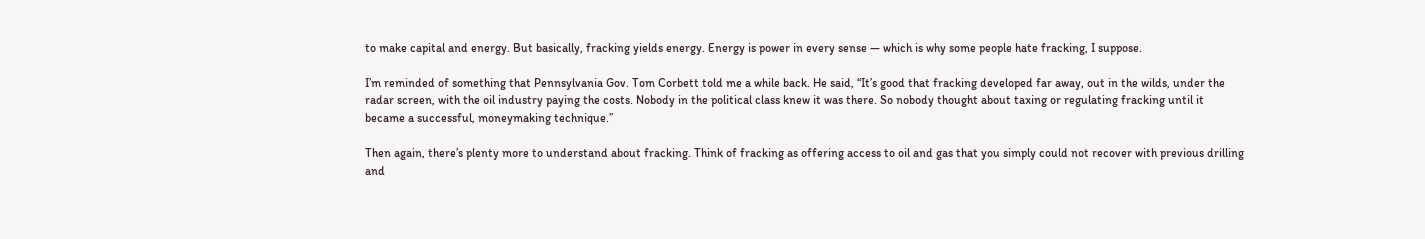to make capital and energy. But basically, fracking yields energy. Energy is power in every sense — which is why some people hate fracking, I suppose.

I’m reminded of something that Pennsylvania Gov. Tom Corbett told me a while back. He said, “It’s good that fracking developed far away, out in the wilds, under the radar screen, with the oil industry paying the costs. Nobody in the political class knew it was there. So nobody thought about taxing or regulating fracking until it became a successful, moneymaking technique.”

Then again, there’s plenty more to understand about fracking. Think of fracking as offering access to oil and gas that you simply could not recover with previous drilling and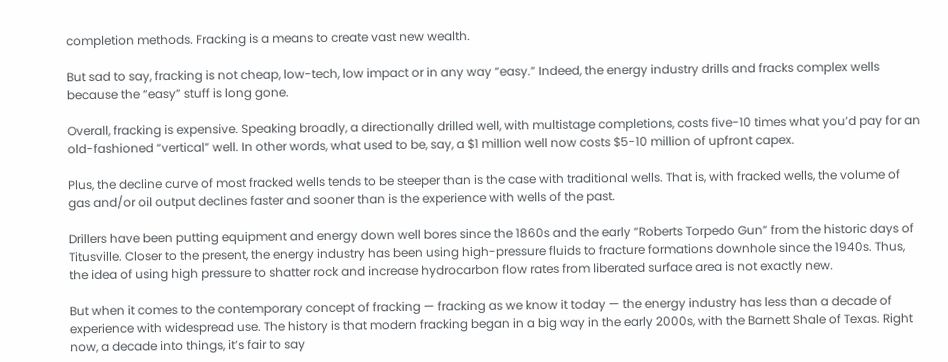completion methods. Fracking is a means to create vast new wealth.

But sad to say, fracking is not cheap, low-tech, low impact or in any way “easy.” Indeed, the energy industry drills and fracks complex wells because the “easy” stuff is long gone.

Overall, fracking is expensive. Speaking broadly, a directionally drilled well, with multistage completions, costs five-10 times what you’d pay for an old-fashioned “vertical” well. In other words, what used to be, say, a $1 million well now costs $5-10 million of upfront capex.

Plus, the decline curve of most fracked wells tends to be steeper than is the case with traditional wells. That is, with fracked wells, the volume of gas and/or oil output declines faster and sooner than is the experience with wells of the past.

Drillers have been putting equipment and energy down well bores since the 1860s and the early “Roberts Torpedo Gun” from the historic days of Titusville. Closer to the present, the energy industry has been using high-pressure fluids to fracture formations downhole since the 1940s. Thus, the idea of using high pressure to shatter rock and increase hydrocarbon flow rates from liberated surface area is not exactly new.

But when it comes to the contemporary concept of fracking — fracking as we know it today — the energy industry has less than a decade of experience with widespread use. The history is that modern fracking began in a big way in the early 2000s, with the Barnett Shale of Texas. Right now, a decade into things, it’s fair to say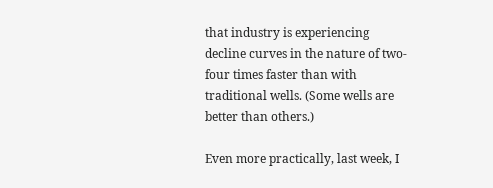that industry is experiencing decline curves in the nature of two-four times faster than with traditional wells. (Some wells are better than others.)

Even more practically, last week, I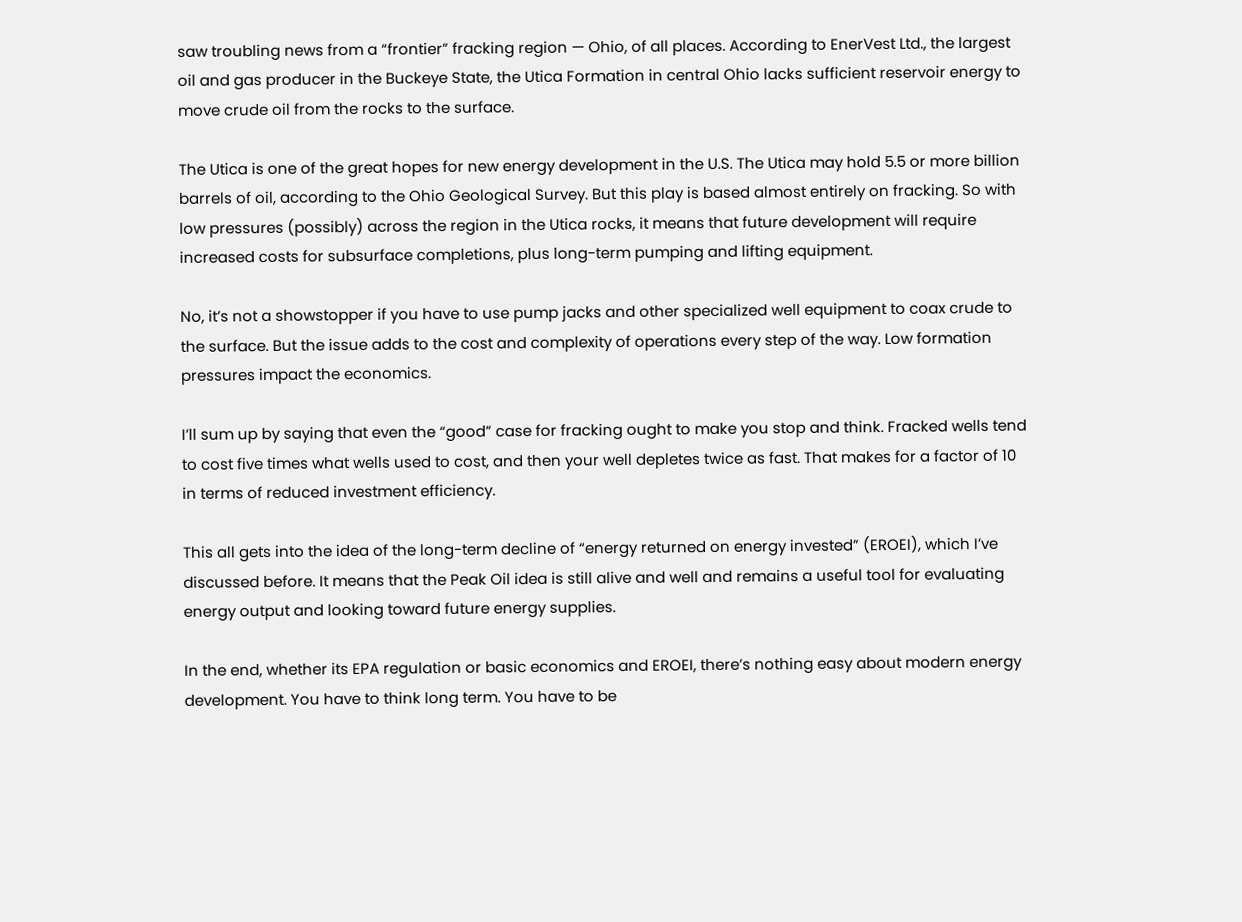saw troubling news from a “frontier” fracking region — Ohio, of all places. According to EnerVest Ltd., the largest oil and gas producer in the Buckeye State, the Utica Formation in central Ohio lacks sufficient reservoir energy to move crude oil from the rocks to the surface.

The Utica is one of the great hopes for new energy development in the U.S. The Utica may hold 5.5 or more billion barrels of oil, according to the Ohio Geological Survey. But this play is based almost entirely on fracking. So with low pressures (possibly) across the region in the Utica rocks, it means that future development will require increased costs for subsurface completions, plus long-term pumping and lifting equipment.

No, it’s not a showstopper if you have to use pump jacks and other specialized well equipment to coax crude to the surface. But the issue adds to the cost and complexity of operations every step of the way. Low formation pressures impact the economics.

I’ll sum up by saying that even the “good” case for fracking ought to make you stop and think. Fracked wells tend to cost five times what wells used to cost, and then your well depletes twice as fast. That makes for a factor of 10 in terms of reduced investment efficiency.

This all gets into the idea of the long-term decline of “energy returned on energy invested” (EROEI), which I’ve discussed before. It means that the Peak Oil idea is still alive and well and remains a useful tool for evaluating energy output and looking toward future energy supplies.

In the end, whether its EPA regulation or basic economics and EROEI, there’s nothing easy about modern energy development. You have to think long term. You have to be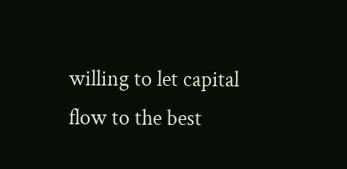willing to let capital flow to the best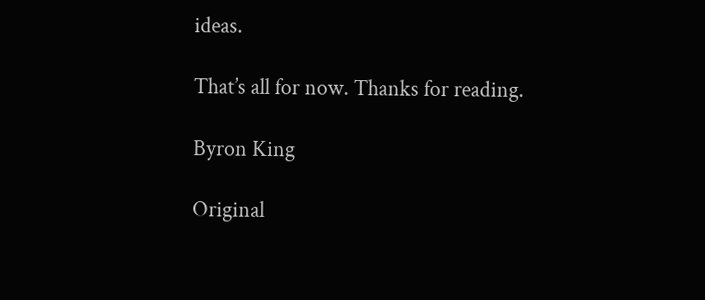ideas.

That’s all for now. Thanks for reading.

Byron King

Original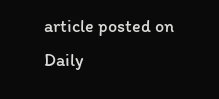article posted on Daily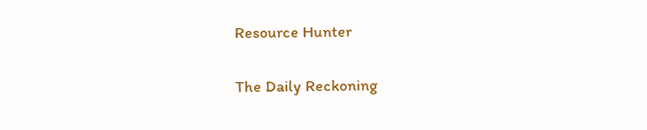Resource Hunter

The Daily Reckoning